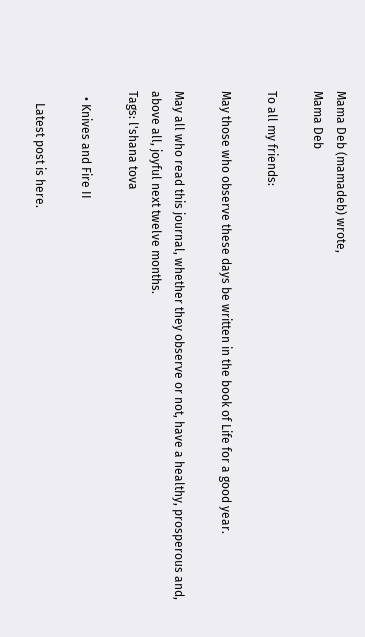Mama Deb (mamadeb) wrote,
Mama Deb

To all my friends:

May those who observe these days be written in the book of Life for a good year.

May all who read this journal, whether they observe or not, have a healthy, prosperous and, above all, joyful next twelve months.
Tags: l'shana tova

  • Knives and Fire II

    Latest post is here.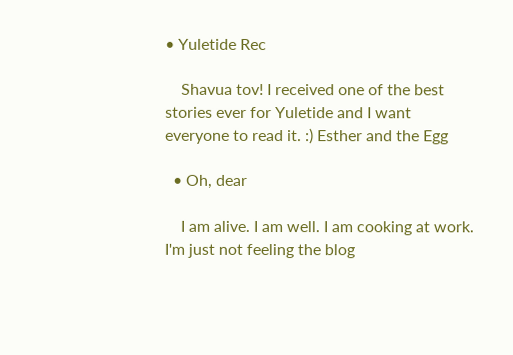• Yuletide Rec

    Shavua tov! I received one of the best stories ever for Yuletide and I want everyone to read it. :) Esther and the Egg

  • Oh, dear

    I am alive. I am well. I am cooking at work. I'm just not feeling the blog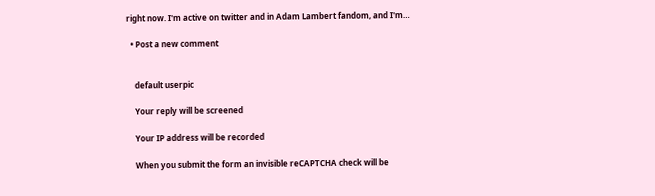right now. I'm active on twitter and in Adam Lambert fandom, and I'm…

  • Post a new comment


    default userpic

    Your reply will be screened

    Your IP address will be recorded

    When you submit the form an invisible reCAPTCHA check will be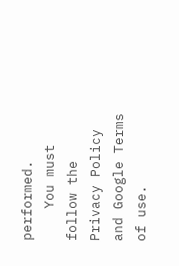performed.
    You must follow the Privacy Policy and Google Terms of use.